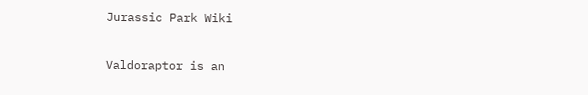Jurassic Park Wiki

Valdoraptor is an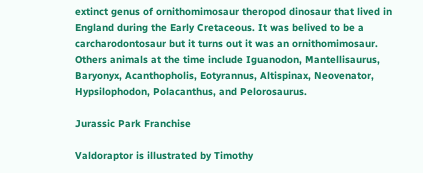extinct genus of ornithomimosaur theropod dinosaur that lived in England during the Early Cretaceous. It was belived to be a carcharodontosaur but it turns out it was an ornithomimosaur. Others animals at the time include Iguanodon, Mantellisaurus, Baryonyx, Acanthopholis, Eotyrannus, Altispinax, Neovenator, Hypsilophodon, Polacanthus, and Pelorosaurus.

Jurassic Park Franchise

Valdoraptor is illustrated by Timothy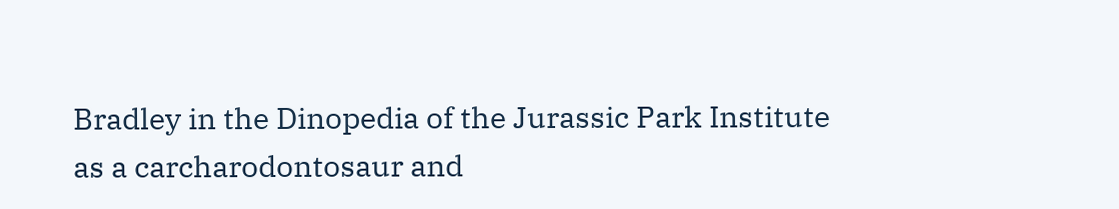Bradley in the Dinopedia of the Jurassic Park Institute as a carcharodontosaur and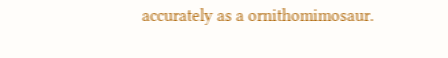accurately as a ornithomimosaur.